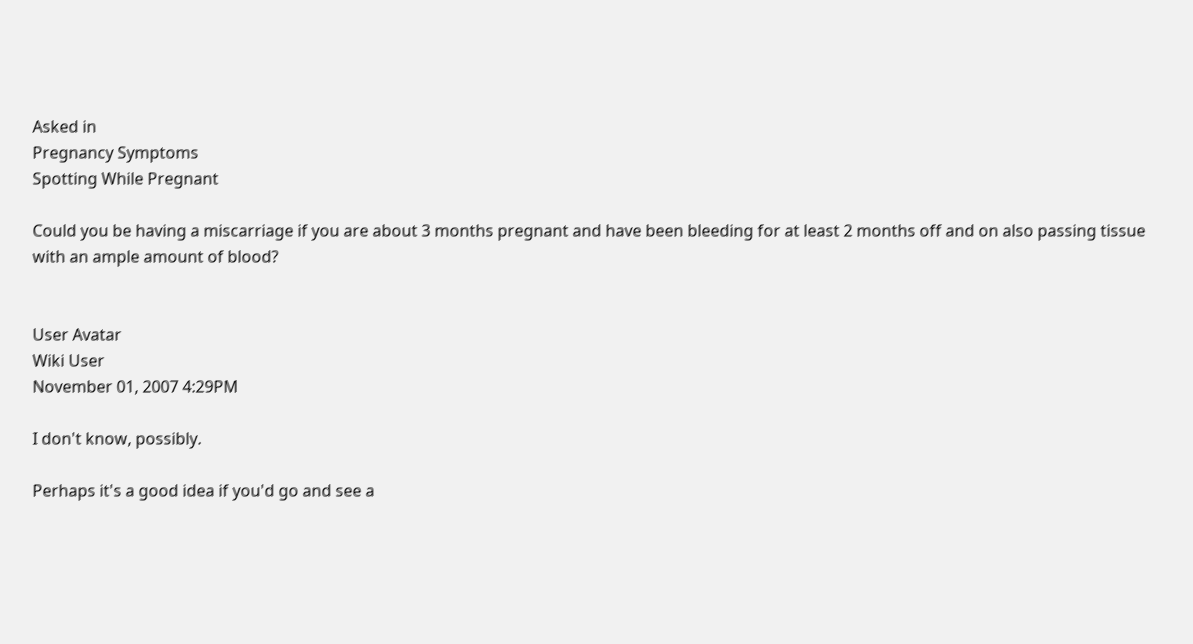Asked in
Pregnancy Symptoms
Spotting While Pregnant

Could you be having a miscarriage if you are about 3 months pregnant and have been bleeding for at least 2 months off and on also passing tissue with an ample amount of blood?


User Avatar
Wiki User
November 01, 2007 4:29PM

I don't know, possibly.

Perhaps it's a good idea if you'd go and see a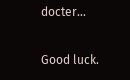docter...

Good luck.